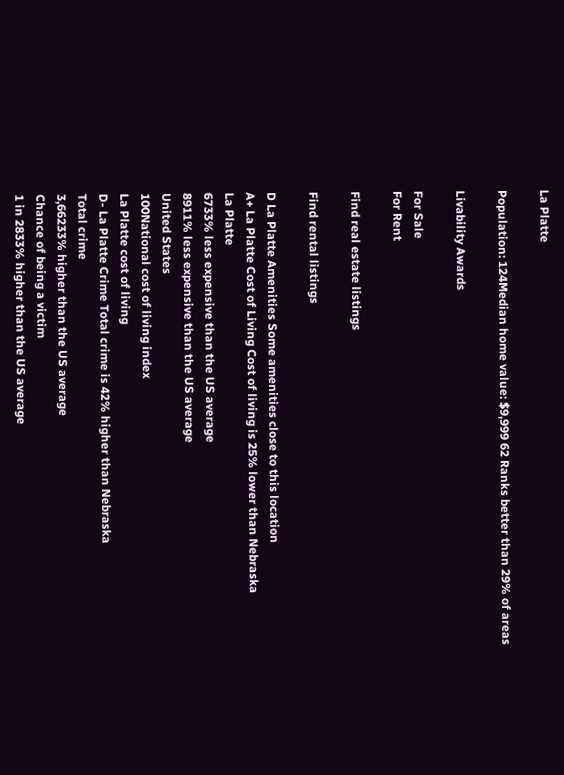La Platte

Population: 124Median home value: $9,999 62 Ranks better than 29% of areas

Livability Awards

For Sale
For Rent

Find real estate listings

Find rental listings

D La Platte Amenities Some amenities close to this location
A+ La Platte Cost of Living Cost of living is 25% lower than Nebraska
La Platte
6733% less expensive than the US average
8911% less expensive than the US average
United States
100National cost of living index
La Platte cost of living
D- La Platte Crime Total crime is 42% higher than Nebraska
Total crime
3,66233% higher than the US average
Chance of being a victim
1 in 2833% higher than the US average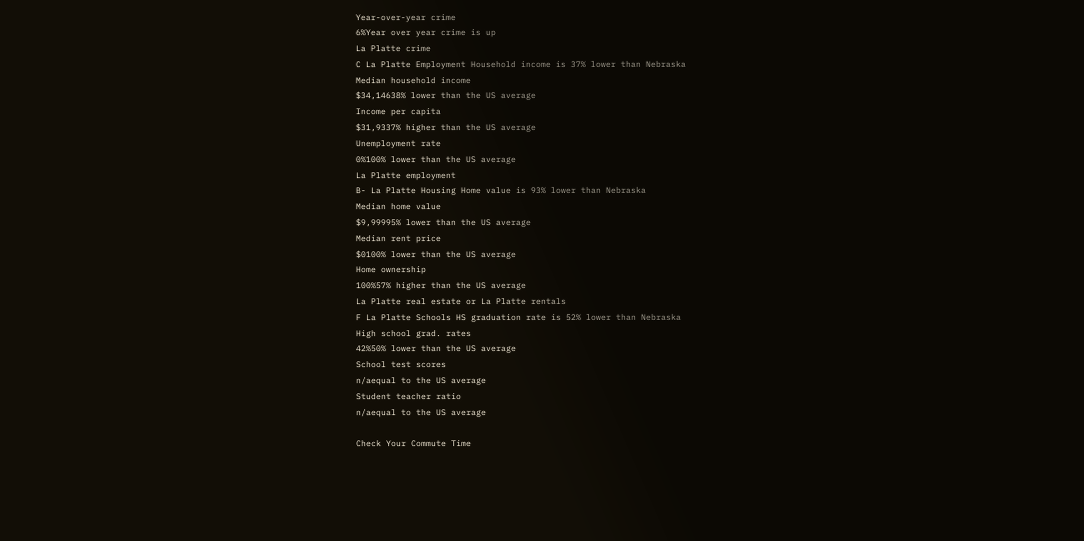Year-over-year crime
6%Year over year crime is up
La Platte crime
C La Platte Employment Household income is 37% lower than Nebraska
Median household income
$34,14638% lower than the US average
Income per capita
$31,9337% higher than the US average
Unemployment rate
0%100% lower than the US average
La Platte employment
B- La Platte Housing Home value is 93% lower than Nebraska
Median home value
$9,99995% lower than the US average
Median rent price
$0100% lower than the US average
Home ownership
100%57% higher than the US average
La Platte real estate or La Platte rentals
F La Platte Schools HS graduation rate is 52% lower than Nebraska
High school grad. rates
42%50% lower than the US average
School test scores
n/aequal to the US average
Student teacher ratio
n/aequal to the US average

Check Your Commute Time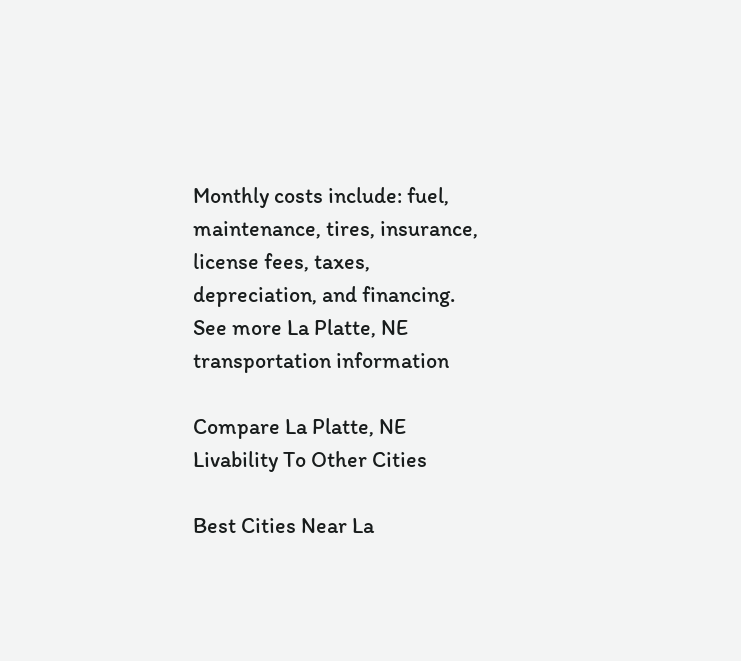Monthly costs include: fuel, maintenance, tires, insurance, license fees, taxes, depreciation, and financing.
See more La Platte, NE transportation information

Compare La Platte, NE Livability To Other Cities

Best Cities Near La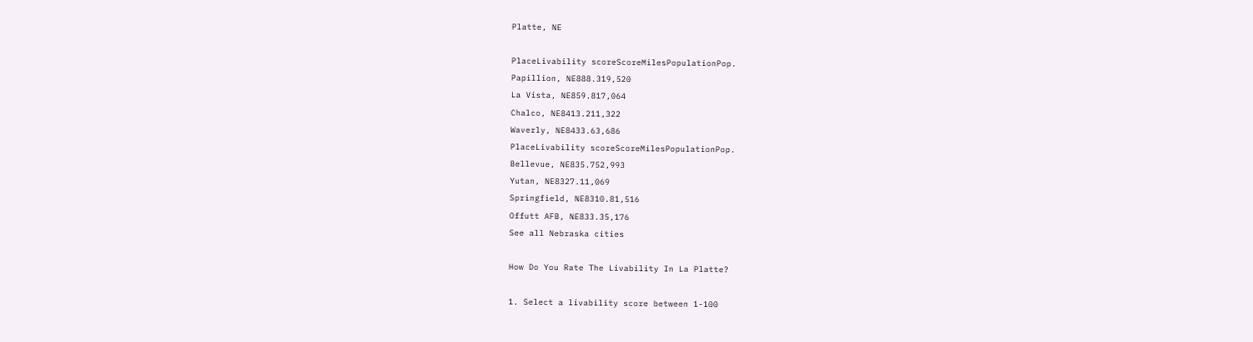Platte, NE

PlaceLivability scoreScoreMilesPopulationPop.
Papillion, NE888.319,520
La Vista, NE859.817,064
Chalco, NE8413.211,322
Waverly, NE8433.63,686
PlaceLivability scoreScoreMilesPopulationPop.
Bellevue, NE835.752,993
Yutan, NE8327.11,069
Springfield, NE8310.81,516
Offutt AFB, NE833.35,176
See all Nebraska cities

How Do You Rate The Livability In La Platte?

1. Select a livability score between 1-100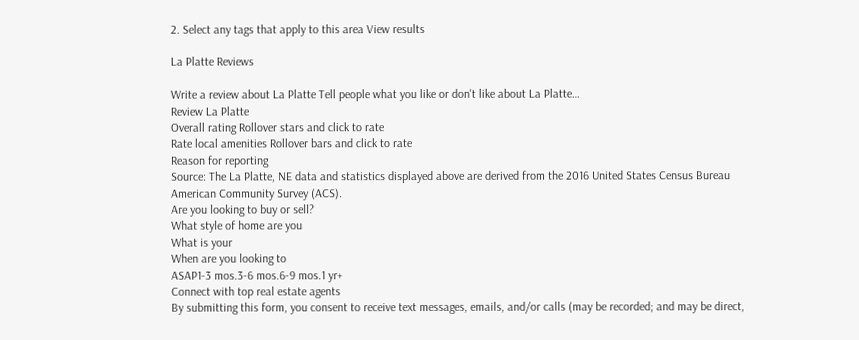2. Select any tags that apply to this area View results

La Platte Reviews

Write a review about La Platte Tell people what you like or don't like about La Platte…
Review La Platte
Overall rating Rollover stars and click to rate
Rate local amenities Rollover bars and click to rate
Reason for reporting
Source: The La Platte, NE data and statistics displayed above are derived from the 2016 United States Census Bureau American Community Survey (ACS).
Are you looking to buy or sell?
What style of home are you
What is your
When are you looking to
ASAP1-3 mos.3-6 mos.6-9 mos.1 yr+
Connect with top real estate agents
By submitting this form, you consent to receive text messages, emails, and/or calls (may be recorded; and may be direct,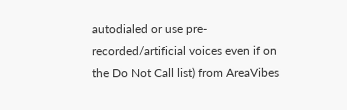autodialed or use pre-recorded/artificial voices even if on the Do Not Call list) from AreaVibes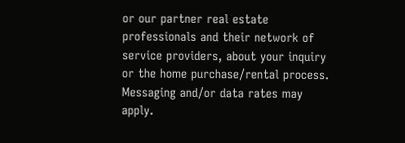or our partner real estate professionals and their network of service providers, about your inquiry or the home purchase/rental process. Messaging and/or data rates may apply.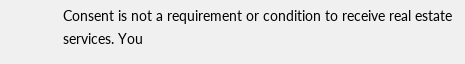Consent is not a requirement or condition to receive real estate services. You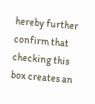hereby further confirm that checking this box creates an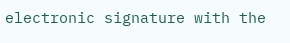electronic signature with the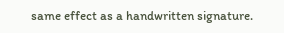same effect as a handwritten signature.